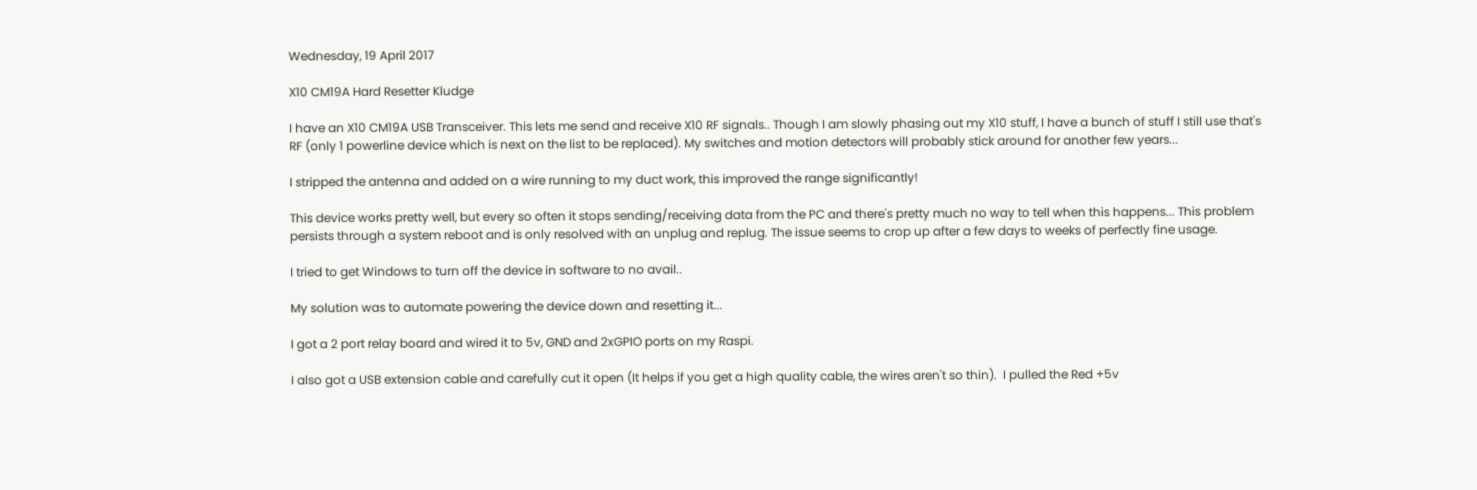Wednesday, 19 April 2017

X10 CM19A Hard Resetter Kludge

I have an X10 CM19A USB Transceiver. This lets me send and receive X10 RF signals.. Though I am slowly phasing out my X10 stuff, I have a bunch of stuff I still use that's RF (only 1 powerline device which is next on the list to be replaced). My switches and motion detectors will probably stick around for another few years...

I stripped the antenna and added on a wire running to my duct work, this improved the range significantly!

This device works pretty well, but every so often it stops sending/receiving data from the PC and there's pretty much no way to tell when this happens... This problem persists through a system reboot and is only resolved with an unplug and replug. The issue seems to crop up after a few days to weeks of perfectly fine usage.

I tried to get Windows to turn off the device in software to no avail..

My solution was to automate powering the device down and resetting it...

I got a 2 port relay board and wired it to 5v, GND and 2xGPIO ports on my Raspi.

I also got a USB extension cable and carefully cut it open (It helps if you get a high quality cable, the wires aren't so thin).  I pulled the Red +5v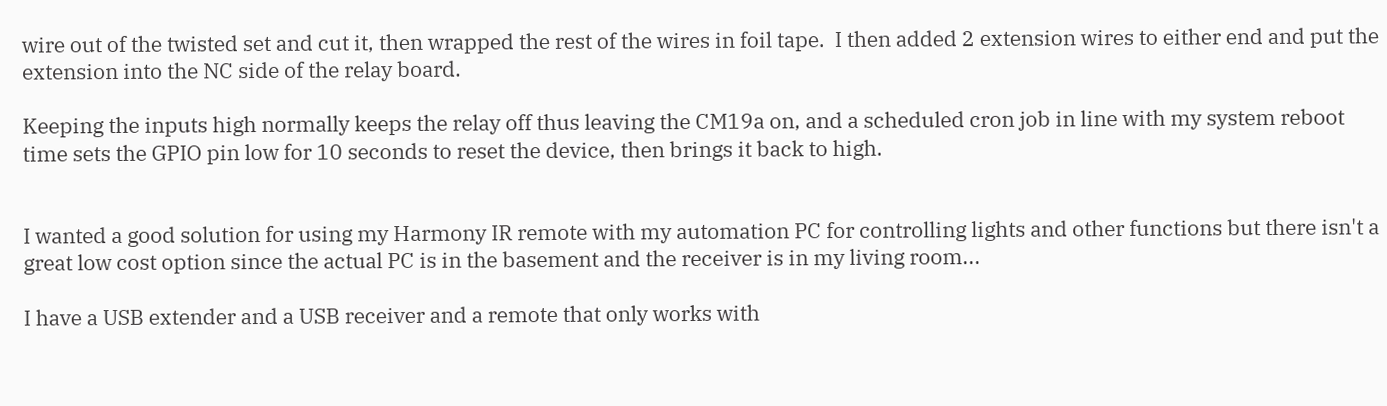wire out of the twisted set and cut it, then wrapped the rest of the wires in foil tape.  I then added 2 extension wires to either end and put the extension into the NC side of the relay board.

Keeping the inputs high normally keeps the relay off thus leaving the CM19a on, and a scheduled cron job in line with my system reboot time sets the GPIO pin low for 10 seconds to reset the device, then brings it back to high.


I wanted a good solution for using my Harmony IR remote with my automation PC for controlling lights and other functions but there isn't a great low cost option since the actual PC is in the basement and the receiver is in my living room...

I have a USB extender and a USB receiver and a remote that only works with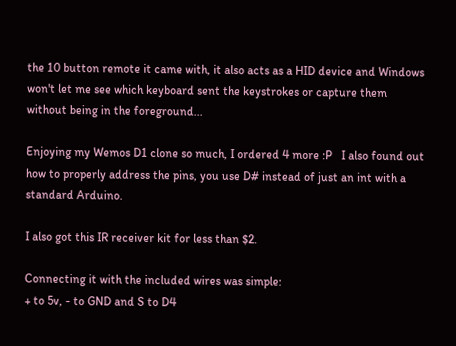the 10 button remote it came with, it also acts as a HID device and Windows won't let me see which keyboard sent the keystrokes or capture them without being in the foreground...

Enjoying my Wemos D1 clone so much, I ordered 4 more :P   I also found out how to properly address the pins, you use D# instead of just an int with a standard Arduino.

I also got this IR receiver kit for less than $2.

Connecting it with the included wires was simple:
+ to 5v, - to GND and S to D4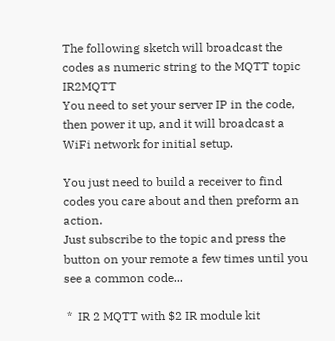The following sketch will broadcast the codes as numeric string to the MQTT topic IR2MQTT
You need to set your server IP in the code, then power it up, and it will broadcast a WiFi network for initial setup.

You just need to build a receiver to find codes you care about and then preform an action.
Just subscribe to the topic and press the button on your remote a few times until you see a common code...

 *  IR 2 MQTT with $2 IR module kit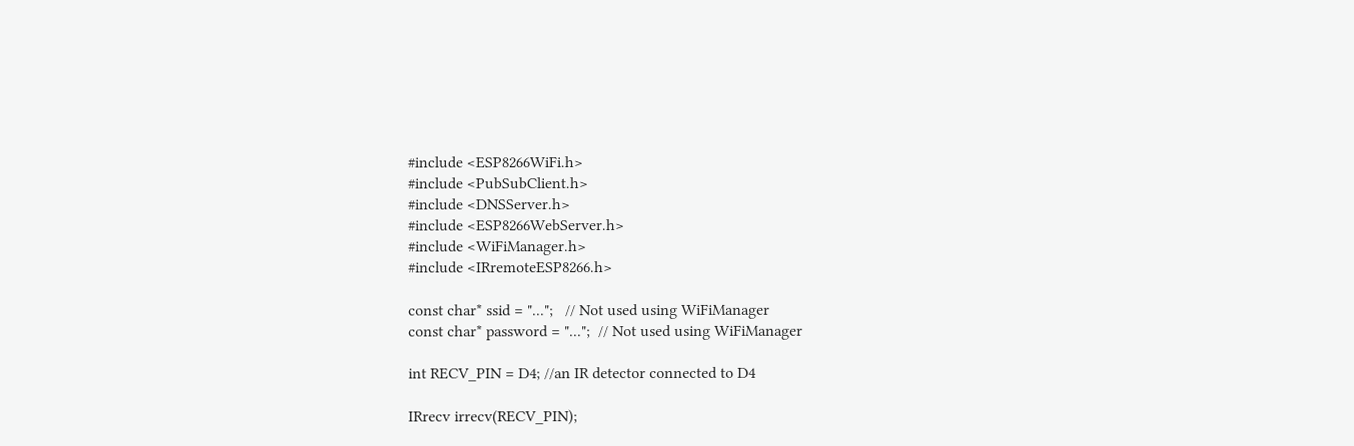#include <ESP8266WiFi.h>
#include <PubSubClient.h>
#include <DNSServer.h>
#include <ESP8266WebServer.h>
#include <WiFiManager.h>
#include <IRremoteESP8266.h>

const char* ssid = "...";   // Not used using WiFiManager
const char* password = "...";  // Not used using WiFiManager

int RECV_PIN = D4; //an IR detector connected to D4

IRrecv irrecv(RECV_PIN);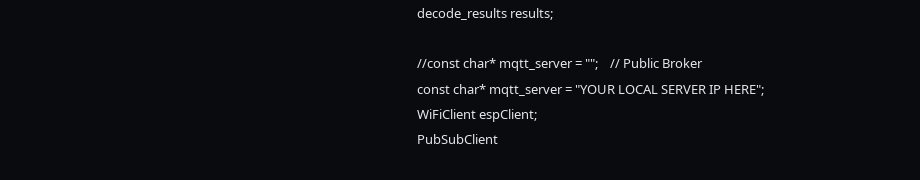decode_results results;

//const char* mqtt_server = "";    // Public Broker
const char* mqtt_server = "YOUR LOCAL SERVER IP HERE";
WiFiClient espClient;
PubSubClient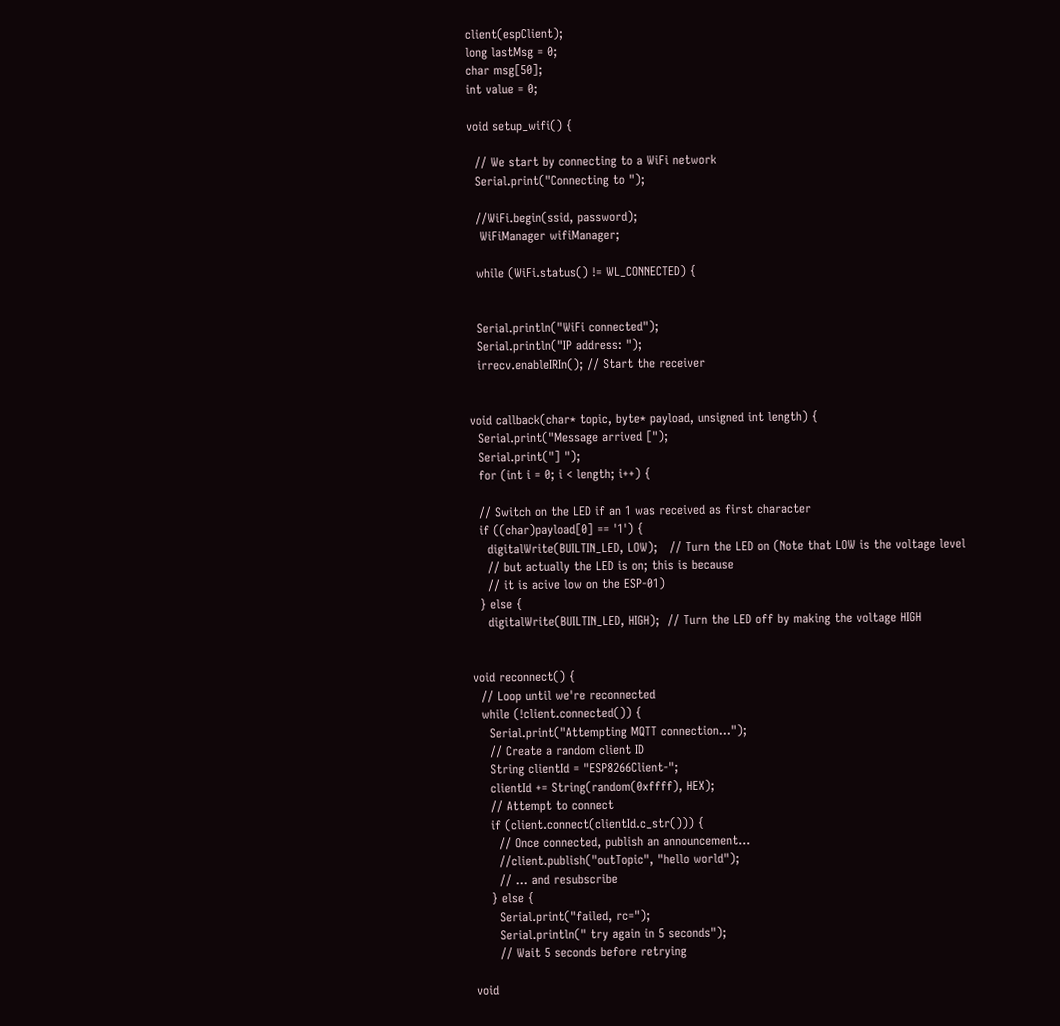client(espClient);
long lastMsg = 0;
char msg[50];
int value = 0;

void setup_wifi() {

  // We start by connecting to a WiFi network
  Serial.print("Connecting to ");

  //WiFi.begin(ssid, password);
   WiFiManager wifiManager;

  while (WiFi.status() != WL_CONNECTED) {


  Serial.println("WiFi connected");
  Serial.println("IP address: ");
  irrecv.enableIRIn(); // Start the receiver


void callback(char* topic, byte* payload, unsigned int length) {
  Serial.print("Message arrived [");
  Serial.print("] ");
  for (int i = 0; i < length; i++) {

  // Switch on the LED if an 1 was received as first character
  if ((char)payload[0] == '1') {
    digitalWrite(BUILTIN_LED, LOW);   // Turn the LED on (Note that LOW is the voltage level
    // but actually the LED is on; this is because
    // it is acive low on the ESP-01)
  } else {
    digitalWrite(BUILTIN_LED, HIGH);  // Turn the LED off by making the voltage HIGH


void reconnect() {
  // Loop until we're reconnected
  while (!client.connected()) {
    Serial.print("Attempting MQTT connection...");
    // Create a random client ID
    String clientId = "ESP8266Client-";
    clientId += String(random(0xffff), HEX);
    // Attempt to connect
    if (client.connect(clientId.c_str())) {
      // Once connected, publish an announcement...
      //client.publish("outTopic", "hello world");
      // ... and resubscribe
    } else {
      Serial.print("failed, rc=");
      Serial.println(" try again in 5 seconds");
      // Wait 5 seconds before retrying

void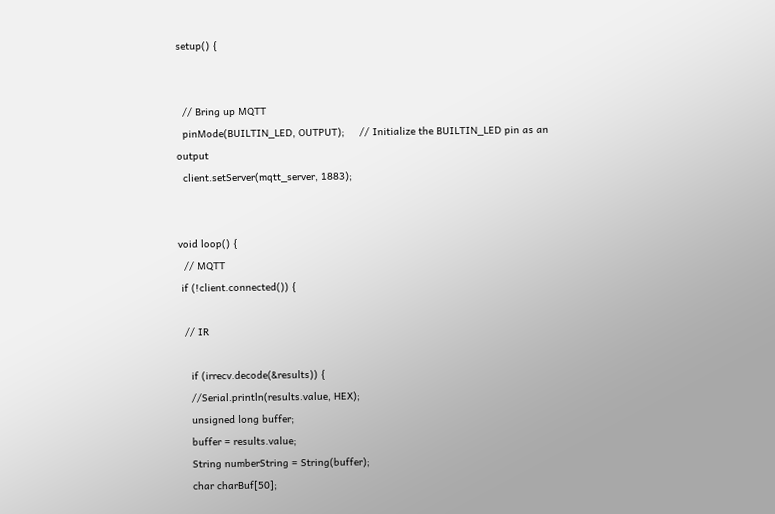setup() {


  // Bring up MQTT
  pinMode(BUILTIN_LED, OUTPUT);     // Initialize the BUILTIN_LED pin as an output
  client.setServer(mqtt_server, 1883);


void loop() {
  // MQTT
 if (!client.connected()) {

  // IR

    if (irrecv.decode(&results)) {
    //Serial.println(results.value, HEX);
    unsigned long buffer;
    buffer = results.value;
    String numberString = String(buffer);
    char charBuf[50];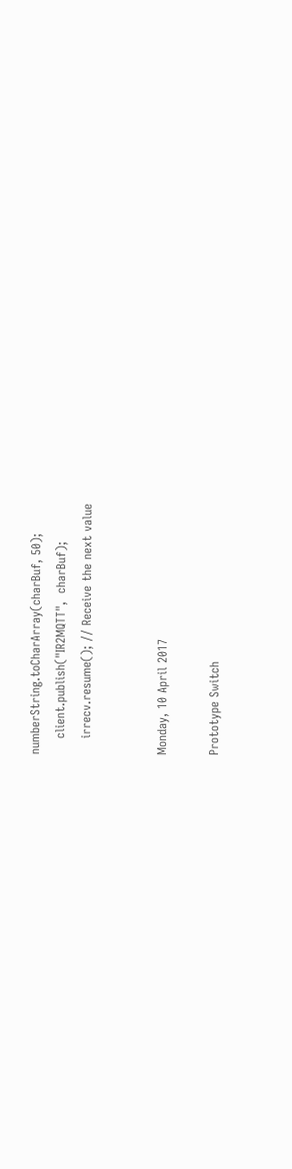numberString.toCharArray(charBuf, 50);
    client.publish("IR2MQTT",  charBuf);
    irrecv.resume(); // Receive the next value


Monday, 10 April 2017

Prototype Switch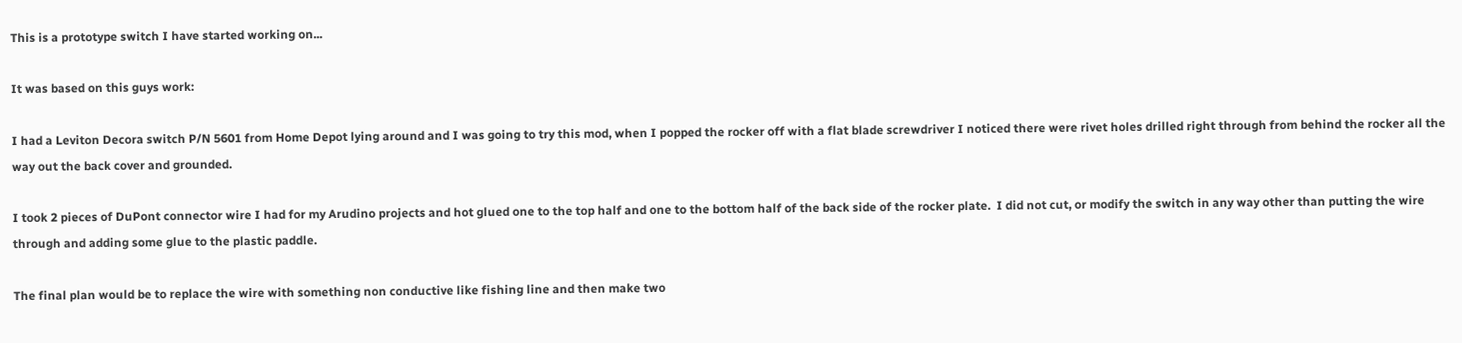This is a prototype switch I have started working on...

It was based on this guys work:

I had a Leviton Decora switch P/N 5601 from Home Depot lying around and I was going to try this mod, when I popped the rocker off with a flat blade screwdriver I noticed there were rivet holes drilled right through from behind the rocker all the way out the back cover and grounded.

I took 2 pieces of DuPont connector wire I had for my Arudino projects and hot glued one to the top half and one to the bottom half of the back side of the rocker plate.  I did not cut, or modify the switch in any way other than putting the wire through and adding some glue to the plastic paddle.

The final plan would be to replace the wire with something non conductive like fishing line and then make two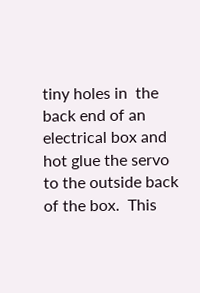tiny holes in  the back end of an electrical box and hot glue the servo to the outside back of the box.  This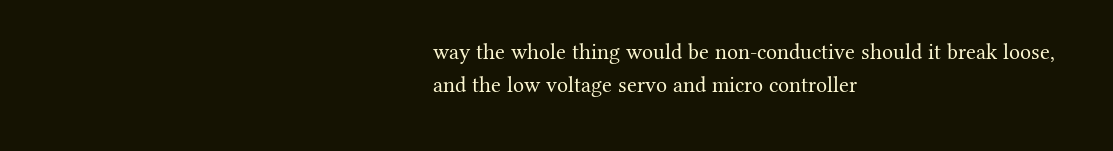way the whole thing would be non-conductive should it break loose, and the low voltage servo and micro controller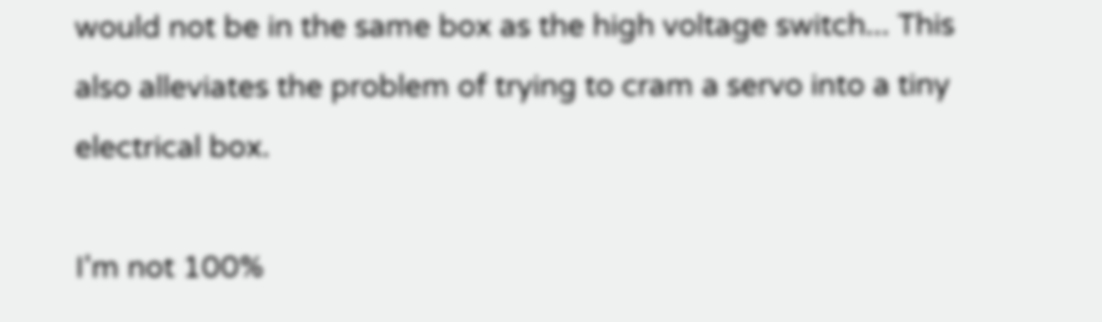would not be in the same box as the high voltage switch... This also alleviates the problem of trying to cram a servo into a tiny electrical box.

I'm not 100%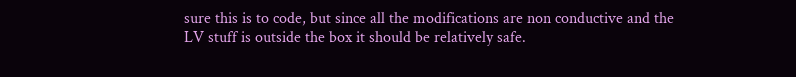sure this is to code, but since all the modifications are non conductive and the LV stuff is outside the box it should be relatively safe.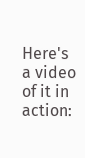Here's a video of it in action: